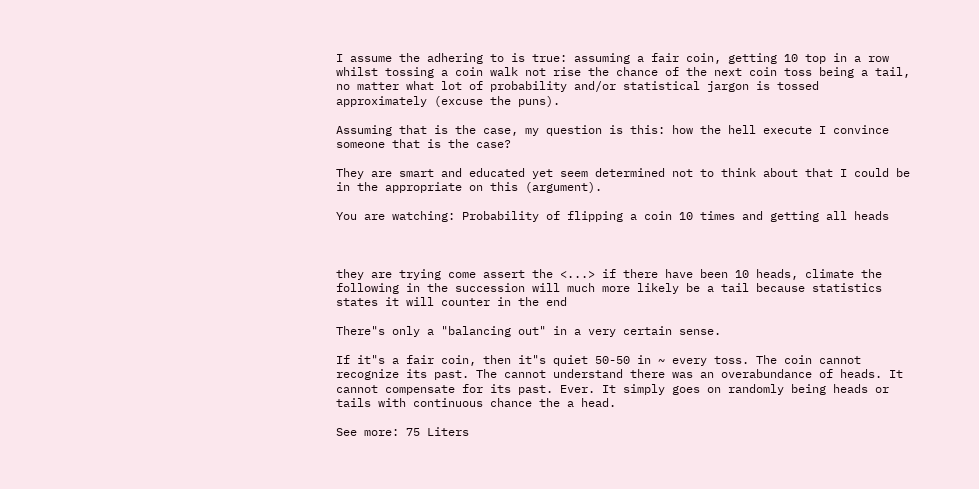I assume the adhering to is true: assuming a fair coin, getting 10 top in a row whilst tossing a coin walk not rise the chance of the next coin toss being a tail, no matter what lot of probability and/or statistical jargon is tossed approximately (excuse the puns).

Assuming that is the case, my question is this: how the hell execute I convince someone that is the case?

They are smart and educated yet seem determined not to think about that I could be in the appropriate on this (argument).

You are watching: Probability of flipping a coin 10 times and getting all heads



they are trying come assert the <...> if there have been 10 heads, climate the following in the succession will much more likely be a tail because statistics states it will counter in the end

There"s only a "balancing out" in a very certain sense.

If it"s a fair coin, then it"s quiet 50-50 in ~ every toss. The coin cannot recognize its past. The cannot understand there was an overabundance of heads. It cannot compensate for its past. Ever. It simply goes on randomly being heads or tails with continuous chance the a head.

See more: 75 Liters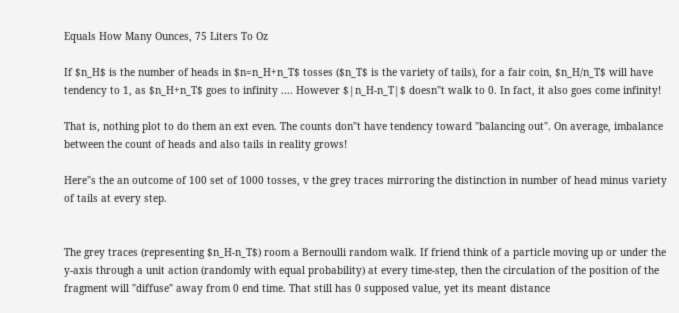Equals How Many Ounces, 75 Liters To Oz

If $n_H$ is the number of heads in $n=n_H+n_T$ tosses ($n_T$ is the variety of tails), for a fair coin, $n_H/n_T$ will have tendency to 1, as $n_H+n_T$ goes to infinity .... However $|n_H-n_T|$ doesn"t walk to 0. In fact, it also goes come infinity!

That is, nothing plot to do them an ext even. The counts don"t have tendency toward "balancing out". On average, imbalance between the count of heads and also tails in reality grows!

Here"s the an outcome of 100 set of 1000 tosses, v the grey traces mirroring the distinction in number of head minus variety of tails at every step.


The grey traces (representing $n_H-n_T$) room a Bernoulli random walk. If friend think of a particle moving up or under the y-axis through a unit action (randomly with equal probability) at every time-step, then the circulation of the position of the fragment will "diffuse" away from 0 end time. That still has 0 supposed value, yet its meant distance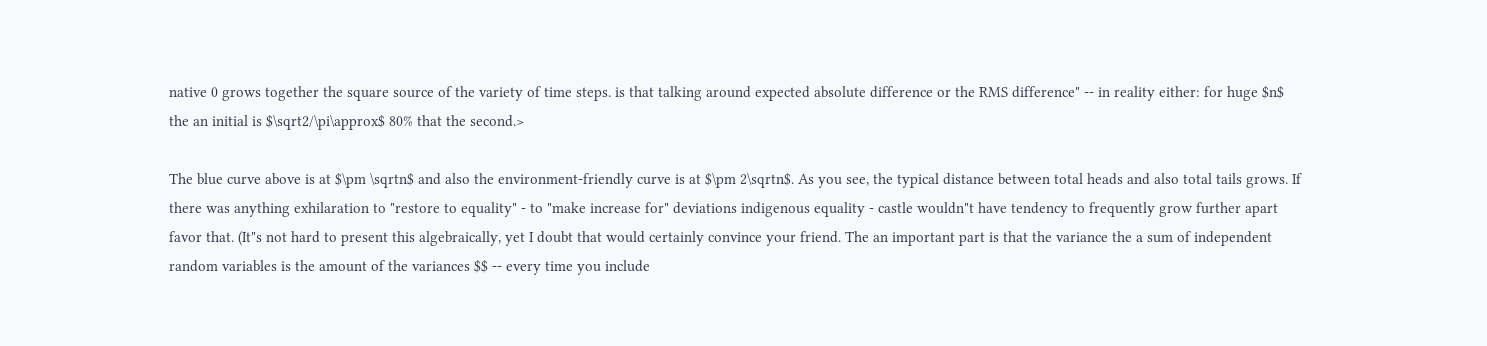native 0 grows together the square source of the variety of time steps. is that talking around expected absolute difference or the RMS difference" -- in reality either: for huge $n$ the an initial is $\sqrt2/\pi\approx$ 80% that the second.>

The blue curve above is at $\pm \sqrtn$ and also the environment-friendly curve is at $\pm 2\sqrtn$. As you see, the typical distance between total heads and also total tails grows. If there was anything exhilaration to "restore to equality" - to "make increase for" deviations indigenous equality - castle wouldn"t have tendency to frequently grow further apart favor that. (It"s not hard to present this algebraically, yet I doubt that would certainly convince your friend. The an important part is that the variance the a sum of independent random variables is the amount of the variances $$ -- every time you include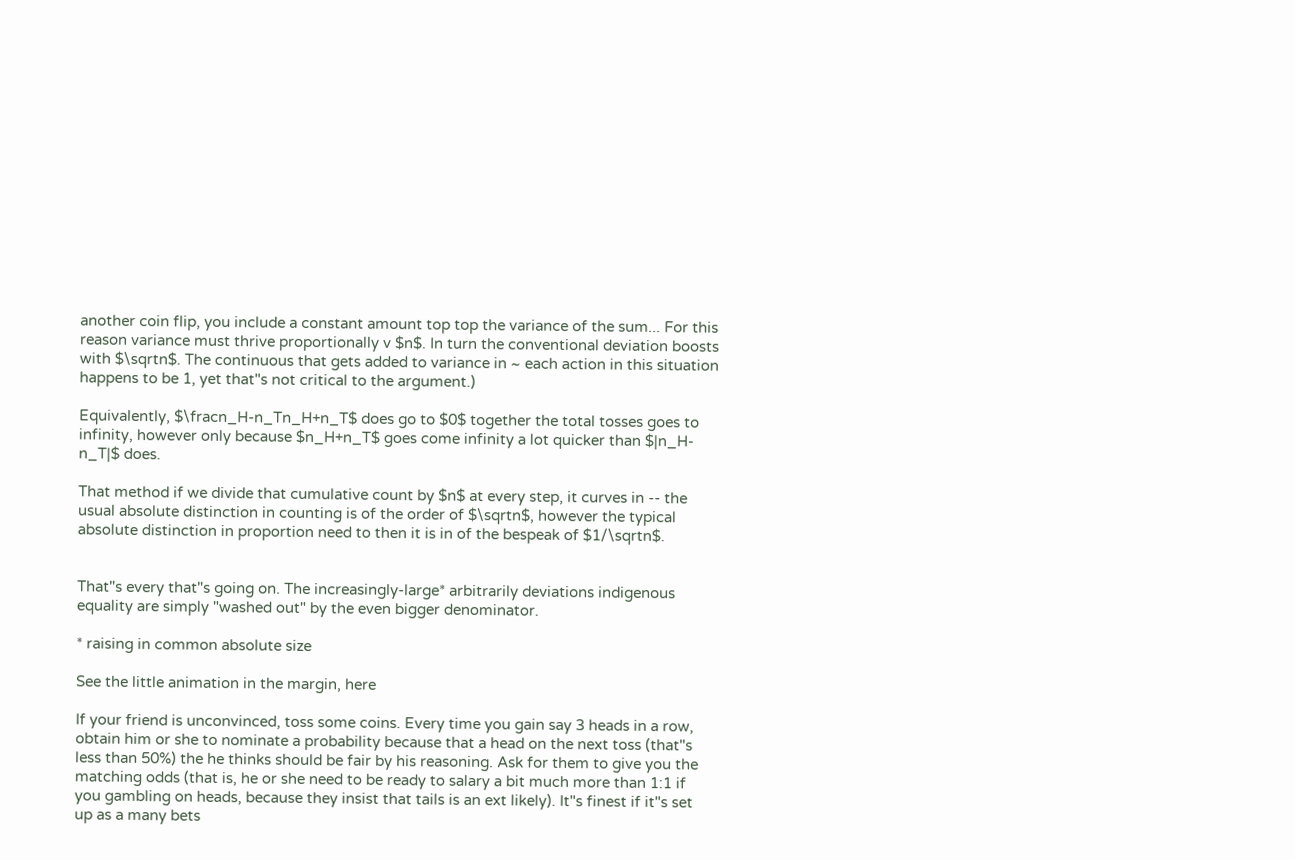another coin flip, you include a constant amount top top the variance of the sum... For this reason variance must thrive proportionally v $n$. In turn the conventional deviation boosts with $\sqrtn$. The continuous that gets added to variance in ~ each action in this situation happens to be 1, yet that"s not critical to the argument.)

Equivalently, $\fracn_H-n_Tn_H+n_T$ does go to $0$ together the total tosses goes to infinity, however only because $n_H+n_T$ goes come infinity a lot quicker than $|n_H-n_T|$ does.

That method if we divide that cumulative count by $n$ at every step, it curves in -- the usual absolute distinction in counting is of the order of $\sqrtn$, however the typical absolute distinction in proportion need to then it is in of the bespeak of $1/\sqrtn$.


That"s every that"s going on. The increasingly-large* arbitrarily deviations indigenous equality are simply "washed out" by the even bigger denominator.

* raising in common absolute size

See the little animation in the margin, here

If your friend is unconvinced, toss some coins. Every time you gain say 3 heads in a row, obtain him or she to nominate a probability because that a head on the next toss (that"s less than 50%) the he thinks should be fair by his reasoning. Ask for them to give you the matching odds (that is, he or she need to be ready to salary a bit much more than 1:1 if you gambling on heads, because they insist that tails is an ext likely). It"s finest if it"s set up as a many bets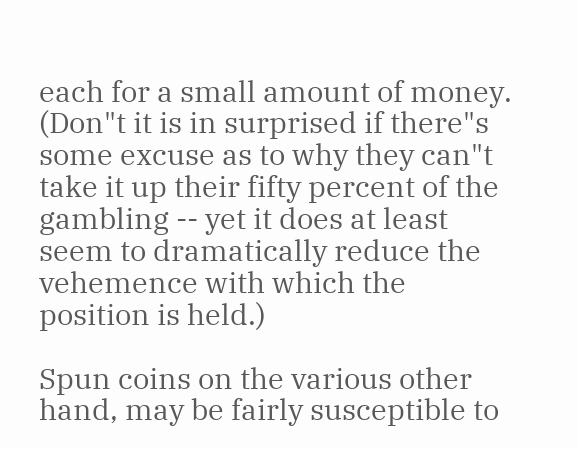each for a small amount of money. (Don"t it is in surprised if there"s some excuse as to why they can"t take it up their fifty percent of the gambling -- yet it does at least seem to dramatically reduce the vehemence with which the position is held.)

Spun coins on the various other hand, may be fairly susceptible to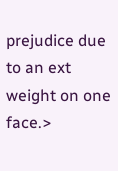prejudice due to an ext weight on one face.>